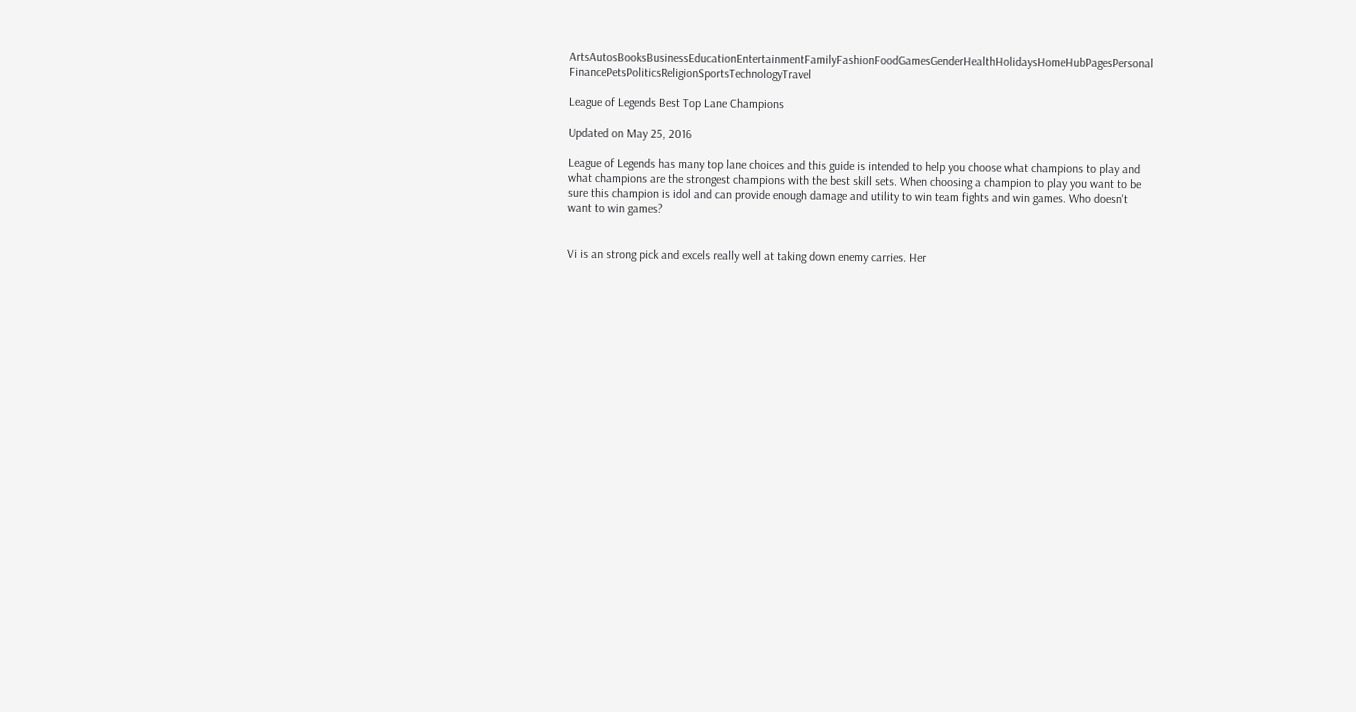ArtsAutosBooksBusinessEducationEntertainmentFamilyFashionFoodGamesGenderHealthHolidaysHomeHubPagesPersonal FinancePetsPoliticsReligionSportsTechnologyTravel

League of Legends Best Top Lane Champions

Updated on May 25, 2016

League of Legends has many top lane choices and this guide is intended to help you choose what champions to play and what champions are the strongest champions with the best skill sets. When choosing a champion to play you want to be sure this champion is idol and can provide enough damage and utility to win team fights and win games. Who doesn't want to win games?


Vi is an strong pick and excels really well at taking down enemy carries. Her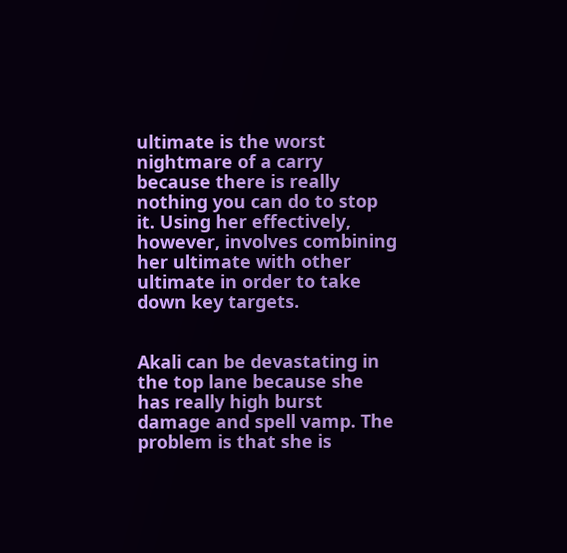ultimate is the worst nightmare of a carry because there is really nothing you can do to stop it. Using her effectively, however, involves combining her ultimate with other ultimate in order to take down key targets.


Akali can be devastating in the top lane because she has really high burst damage and spell vamp. The problem is that she is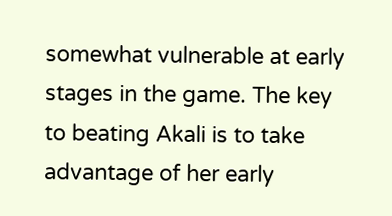somewhat vulnerable at early stages in the game. The key to beating Akali is to take advantage of her early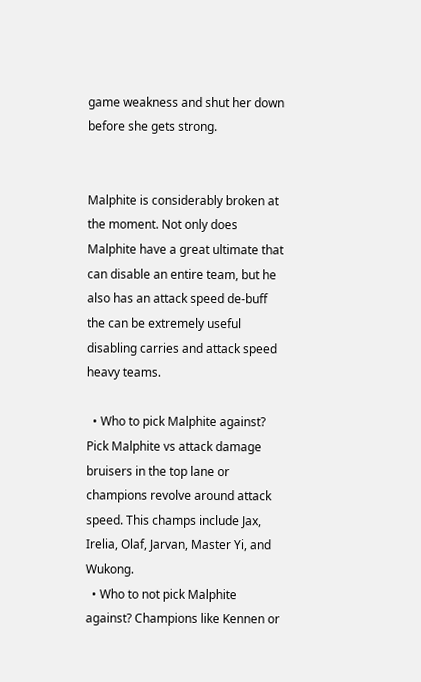game weakness and shut her down before she gets strong.


Malphite is considerably broken at the moment. Not only does Malphite have a great ultimate that can disable an entire team, but he also has an attack speed de-buff the can be extremely useful disabling carries and attack speed heavy teams.

  • Who to pick Malphite against? Pick Malphite vs attack damage bruisers in the top lane or champions revolve around attack speed. This champs include Jax, Irelia, Olaf, Jarvan, Master Yi, and Wukong.
  • Who to not pick Malphite against? Champions like Kennen or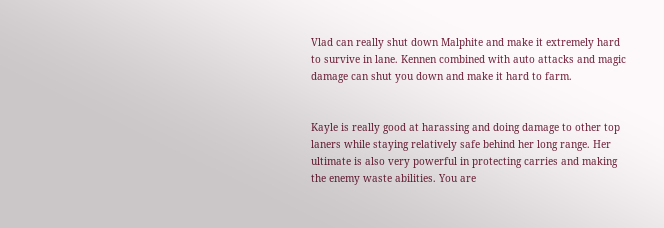Vlad can really shut down Malphite and make it extremely hard to survive in lane. Kennen combined with auto attacks and magic damage can shut you down and make it hard to farm.


Kayle is really good at harassing and doing damage to other top laners while staying relatively safe behind her long range. Her ultimate is also very powerful in protecting carries and making the enemy waste abilities. You are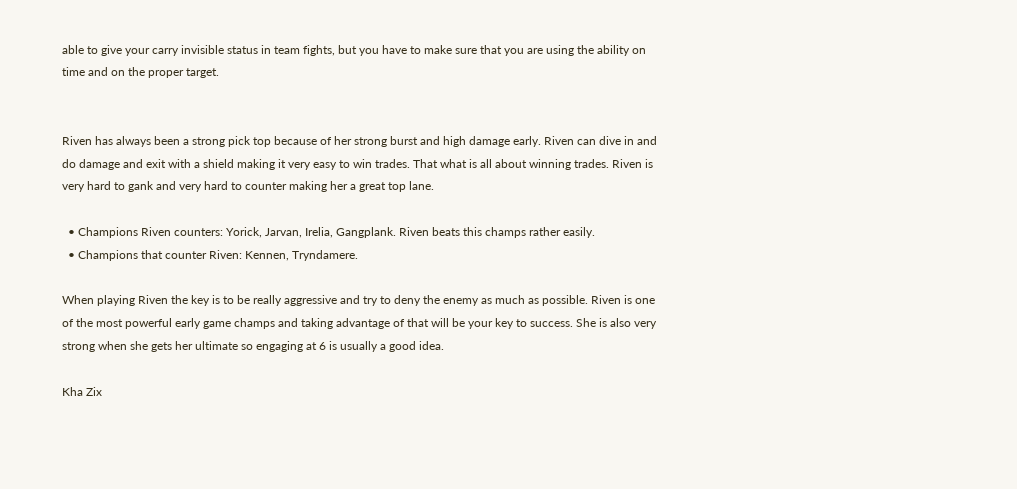able to give your carry invisible status in team fights, but you have to make sure that you are using the ability on time and on the proper target.


Riven has always been a strong pick top because of her strong burst and high damage early. Riven can dive in and do damage and exit with a shield making it very easy to win trades. That what is all about winning trades. Riven is very hard to gank and very hard to counter making her a great top lane.

  • Champions Riven counters: Yorick, Jarvan, Irelia, Gangplank. Riven beats this champs rather easily.
  • Champions that counter Riven: Kennen, Tryndamere.

When playing Riven the key is to be really aggressive and try to deny the enemy as much as possible. Riven is one of the most powerful early game champs and taking advantage of that will be your key to success. She is also very strong when she gets her ultimate so engaging at 6 is usually a good idea.

Kha Zix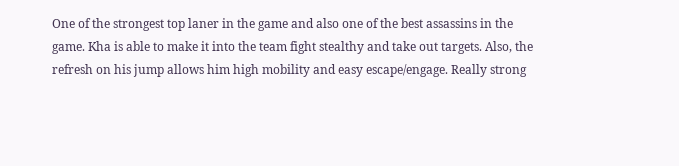One of the strongest top laner in the game and also one of the best assassins in the game. Kha is able to make it into the team fight stealthy and take out targets. Also, the refresh on his jump allows him high mobility and easy escape/engage. Really strong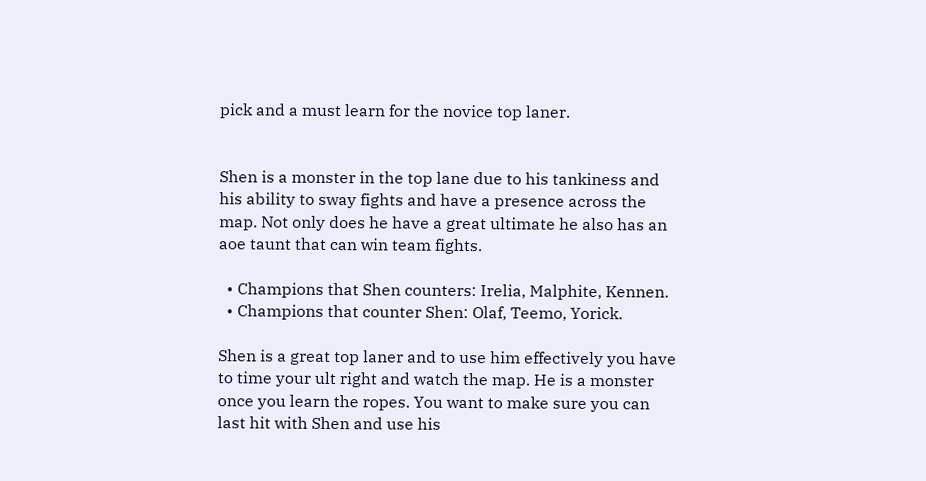pick and a must learn for the novice top laner.


Shen is a monster in the top lane due to his tankiness and his ability to sway fights and have a presence across the map. Not only does he have a great ultimate he also has an aoe taunt that can win team fights.

  • Champions that Shen counters: Irelia, Malphite, Kennen.
  • Champions that counter Shen: Olaf, Teemo, Yorick.

Shen is a great top laner and to use him effectively you have to time your ult right and watch the map. He is a monster once you learn the ropes. You want to make sure you can last hit with Shen and use his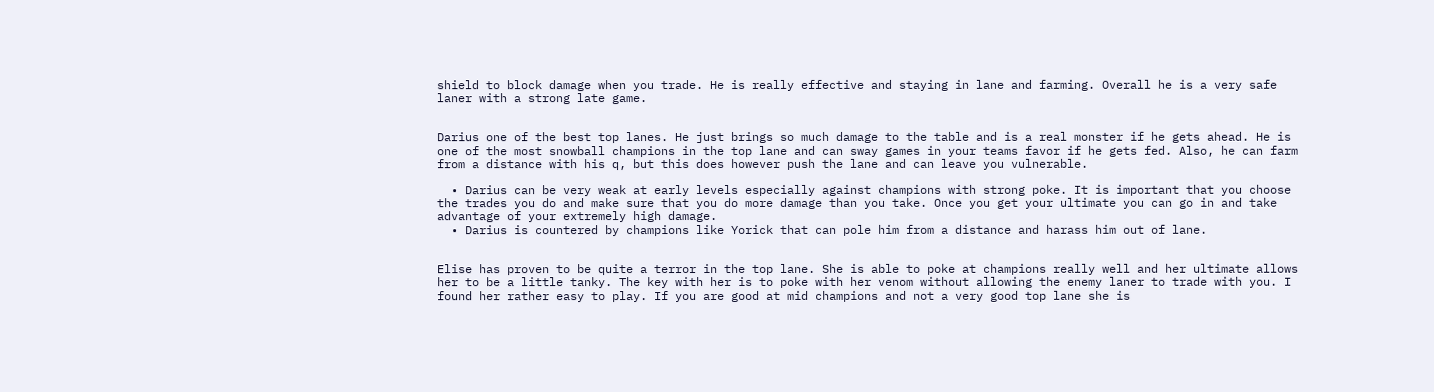shield to block damage when you trade. He is really effective and staying in lane and farming. Overall he is a very safe laner with a strong late game.


Darius one of the best top lanes. He just brings so much damage to the table and is a real monster if he gets ahead. He is one of the most snowball champions in the top lane and can sway games in your teams favor if he gets fed. Also, he can farm from a distance with his q, but this does however push the lane and can leave you vulnerable.

  • Darius can be very weak at early levels especially against champions with strong poke. It is important that you choose the trades you do and make sure that you do more damage than you take. Once you get your ultimate you can go in and take advantage of your extremely high damage.
  • Darius is countered by champions like Yorick that can pole him from a distance and harass him out of lane.


Elise has proven to be quite a terror in the top lane. She is able to poke at champions really well and her ultimate allows her to be a little tanky. The key with her is to poke with her venom without allowing the enemy laner to trade with you. I found her rather easy to play. If you are good at mid champions and not a very good top lane she is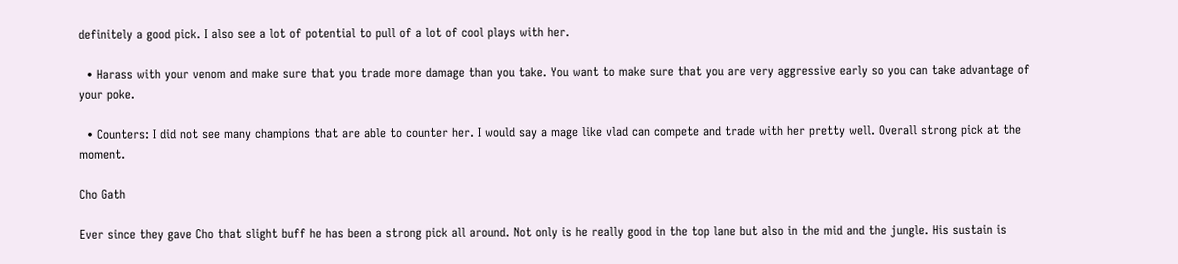definitely a good pick. I also see a lot of potential to pull of a lot of cool plays with her.

  • Harass with your venom and make sure that you trade more damage than you take. You want to make sure that you are very aggressive early so you can take advantage of your poke.

  • Counters: I did not see many champions that are able to counter her. I would say a mage like vlad can compete and trade with her pretty well. Overall strong pick at the moment.

Cho Gath

Ever since they gave Cho that slight buff he has been a strong pick all around. Not only is he really good in the top lane but also in the mid and the jungle. His sustain is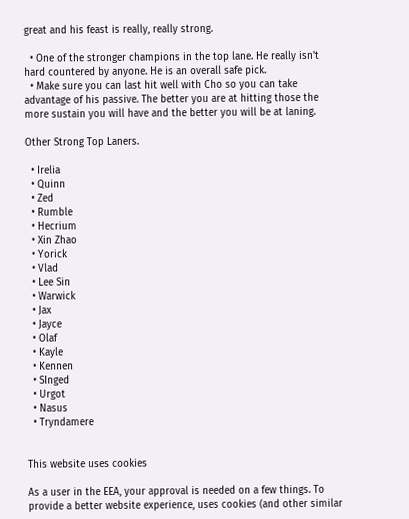great and his feast is really, really strong.

  • One of the stronger champions in the top lane. He really isn't hard countered by anyone. He is an overall safe pick.
  • Make sure you can last hit well with Cho so you can take advantage of his passive. The better you are at hitting those the more sustain you will have and the better you will be at laning.

Other Strong Top Laners.

  • Irelia
  • Quinn
  • Zed
  • Rumble
  • Hecrium
  • Xin Zhao
  • Yorick
  • Vlad
  • Lee Sin
  • Warwick
  • Jax
  • Jayce
  • Olaf
  • Kayle
  • Kennen
  • SInged
  • Urgot
  • Nasus
  • Tryndamere


This website uses cookies

As a user in the EEA, your approval is needed on a few things. To provide a better website experience, uses cookies (and other similar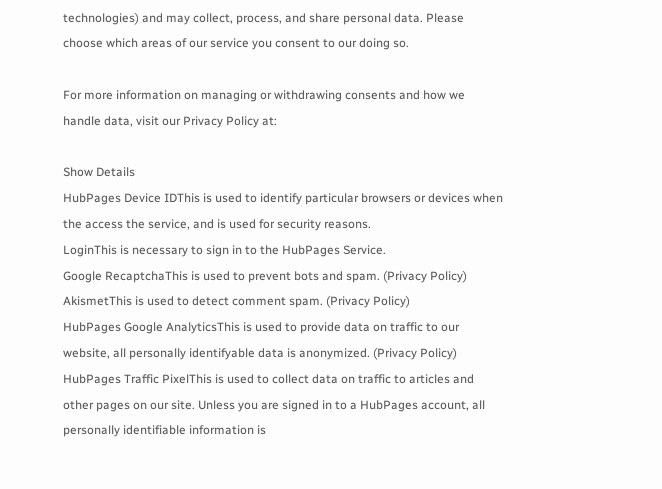technologies) and may collect, process, and share personal data. Please choose which areas of our service you consent to our doing so.

For more information on managing or withdrawing consents and how we handle data, visit our Privacy Policy at:

Show Details
HubPages Device IDThis is used to identify particular browsers or devices when the access the service, and is used for security reasons.
LoginThis is necessary to sign in to the HubPages Service.
Google RecaptchaThis is used to prevent bots and spam. (Privacy Policy)
AkismetThis is used to detect comment spam. (Privacy Policy)
HubPages Google AnalyticsThis is used to provide data on traffic to our website, all personally identifyable data is anonymized. (Privacy Policy)
HubPages Traffic PixelThis is used to collect data on traffic to articles and other pages on our site. Unless you are signed in to a HubPages account, all personally identifiable information is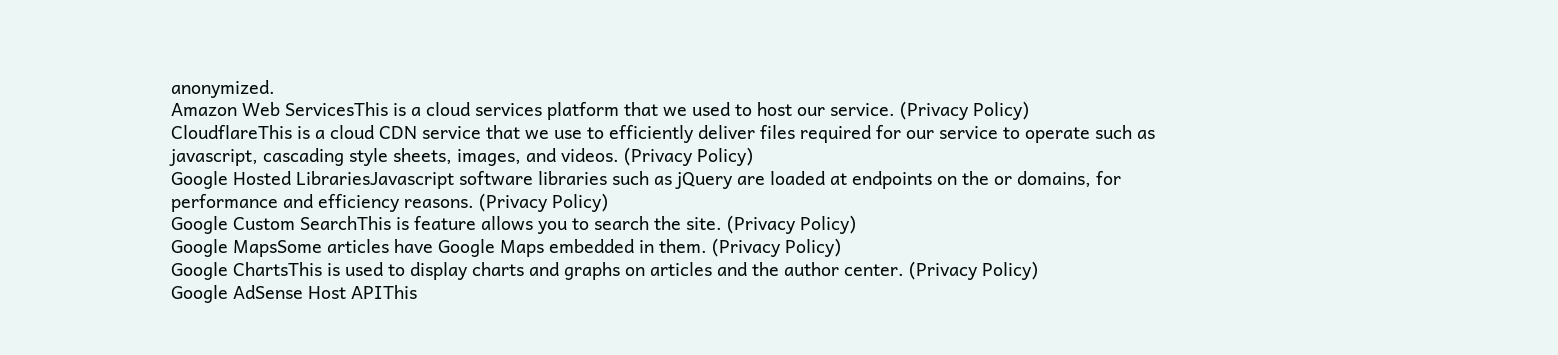anonymized.
Amazon Web ServicesThis is a cloud services platform that we used to host our service. (Privacy Policy)
CloudflareThis is a cloud CDN service that we use to efficiently deliver files required for our service to operate such as javascript, cascading style sheets, images, and videos. (Privacy Policy)
Google Hosted LibrariesJavascript software libraries such as jQuery are loaded at endpoints on the or domains, for performance and efficiency reasons. (Privacy Policy)
Google Custom SearchThis is feature allows you to search the site. (Privacy Policy)
Google MapsSome articles have Google Maps embedded in them. (Privacy Policy)
Google ChartsThis is used to display charts and graphs on articles and the author center. (Privacy Policy)
Google AdSense Host APIThis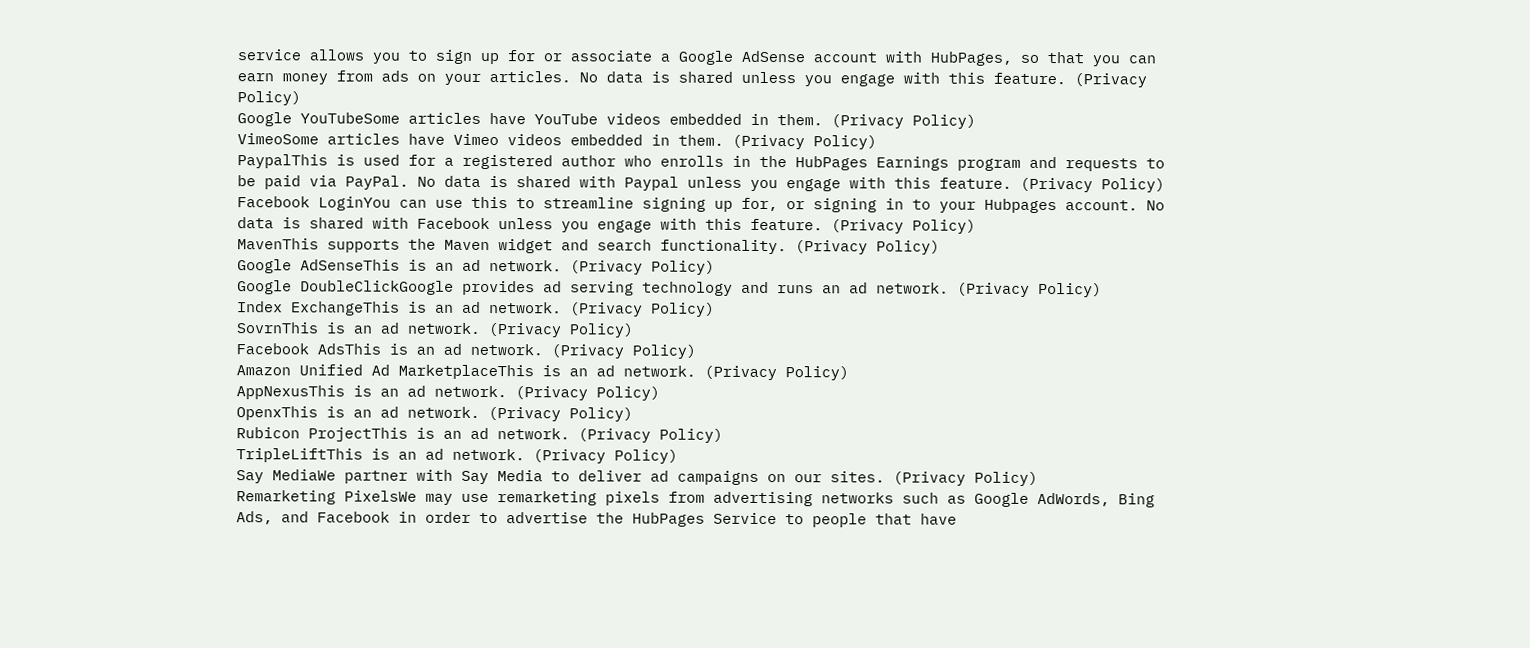service allows you to sign up for or associate a Google AdSense account with HubPages, so that you can earn money from ads on your articles. No data is shared unless you engage with this feature. (Privacy Policy)
Google YouTubeSome articles have YouTube videos embedded in them. (Privacy Policy)
VimeoSome articles have Vimeo videos embedded in them. (Privacy Policy)
PaypalThis is used for a registered author who enrolls in the HubPages Earnings program and requests to be paid via PayPal. No data is shared with Paypal unless you engage with this feature. (Privacy Policy)
Facebook LoginYou can use this to streamline signing up for, or signing in to your Hubpages account. No data is shared with Facebook unless you engage with this feature. (Privacy Policy)
MavenThis supports the Maven widget and search functionality. (Privacy Policy)
Google AdSenseThis is an ad network. (Privacy Policy)
Google DoubleClickGoogle provides ad serving technology and runs an ad network. (Privacy Policy)
Index ExchangeThis is an ad network. (Privacy Policy)
SovrnThis is an ad network. (Privacy Policy)
Facebook AdsThis is an ad network. (Privacy Policy)
Amazon Unified Ad MarketplaceThis is an ad network. (Privacy Policy)
AppNexusThis is an ad network. (Privacy Policy)
OpenxThis is an ad network. (Privacy Policy)
Rubicon ProjectThis is an ad network. (Privacy Policy)
TripleLiftThis is an ad network. (Privacy Policy)
Say MediaWe partner with Say Media to deliver ad campaigns on our sites. (Privacy Policy)
Remarketing PixelsWe may use remarketing pixels from advertising networks such as Google AdWords, Bing Ads, and Facebook in order to advertise the HubPages Service to people that have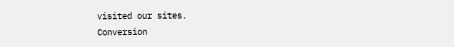visited our sites.
Conversion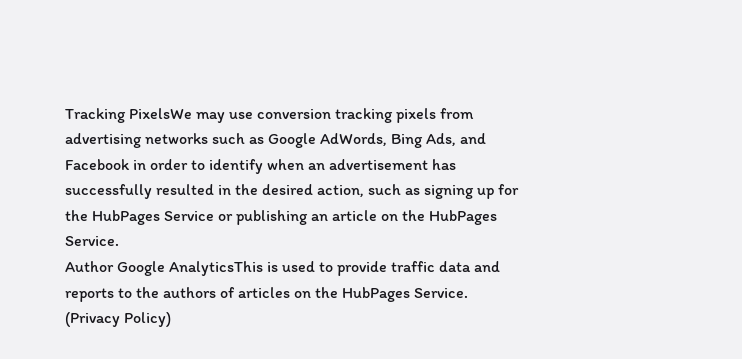Tracking PixelsWe may use conversion tracking pixels from advertising networks such as Google AdWords, Bing Ads, and Facebook in order to identify when an advertisement has successfully resulted in the desired action, such as signing up for the HubPages Service or publishing an article on the HubPages Service.
Author Google AnalyticsThis is used to provide traffic data and reports to the authors of articles on the HubPages Service. (Privacy Policy)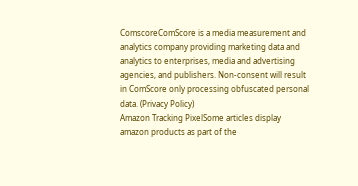ComscoreComScore is a media measurement and analytics company providing marketing data and analytics to enterprises, media and advertising agencies, and publishers. Non-consent will result in ComScore only processing obfuscated personal data. (Privacy Policy)
Amazon Tracking PixelSome articles display amazon products as part of the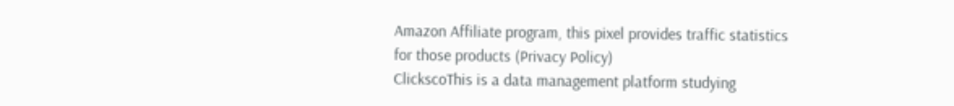Amazon Affiliate program, this pixel provides traffic statistics for those products (Privacy Policy)
ClickscoThis is a data management platform studying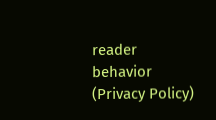reader behavior (Privacy Policy)